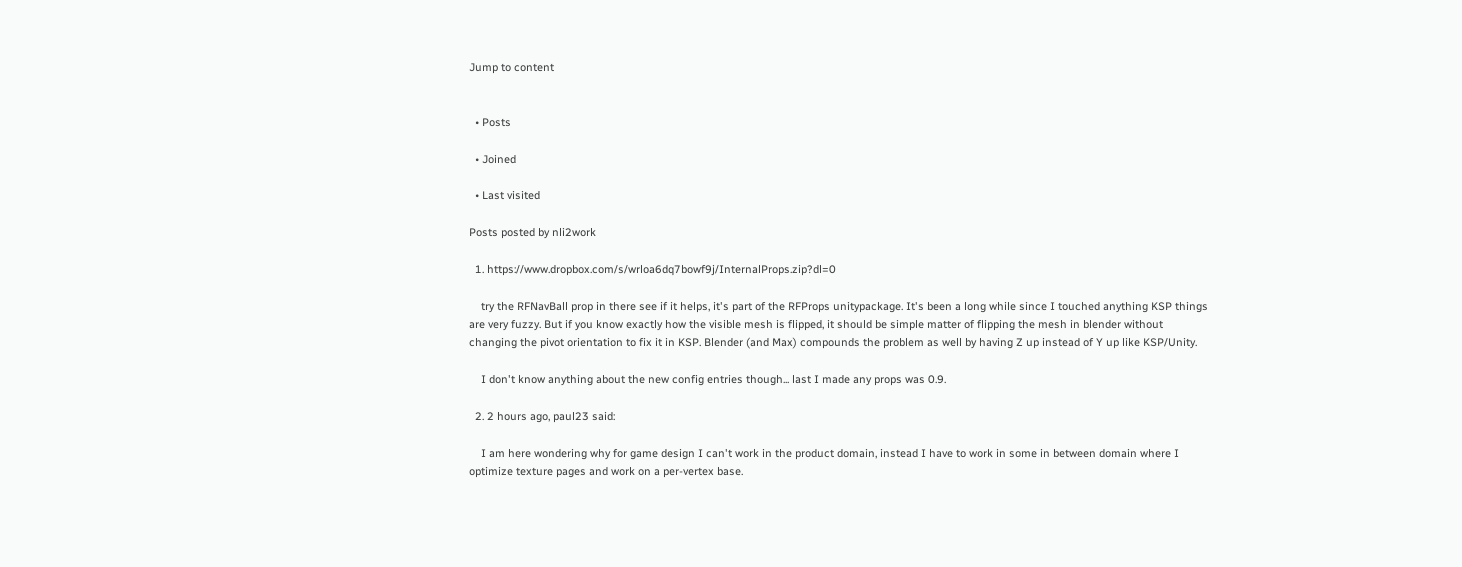Jump to content


  • Posts

  • Joined

  • Last visited

Posts posted by nli2work

  1. https://www.dropbox.com/s/wrloa6dq7bowf9j/InternalProps.zip?dl=0

    try the RFNavBall prop in there see if it helps, it's part of the RFProps unitypackage. It's been a long while since I touched anything KSP things are very fuzzy. But if you know exactly how the visible mesh is flipped, it should be simple matter of flipping the mesh in blender without changing the pivot orientation to fix it in KSP. Blender (and Max) compounds the problem as well by having Z up instead of Y up like KSP/Unity.

    I don't know anything about the new config entries though... last I made any props was 0.9.

  2. 2 hours ago, paul23 said:

    I am here wondering why for game design I can't work in the product domain, instead I have to work in some in between domain where I optimize texture pages and work on a per-vertex base.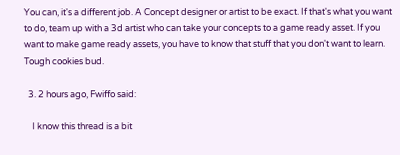You can, it's a different job. A Concept designer or artist to be exact. If that's what you want to do, team up with a 3d artist who can take your concepts to a game ready asset. If you want to make game ready assets, you have to know that stuff that you don't want to learn. Tough cookies bud.

  3. 2 hours ago, Fwiffo said:

    I know this thread is a bit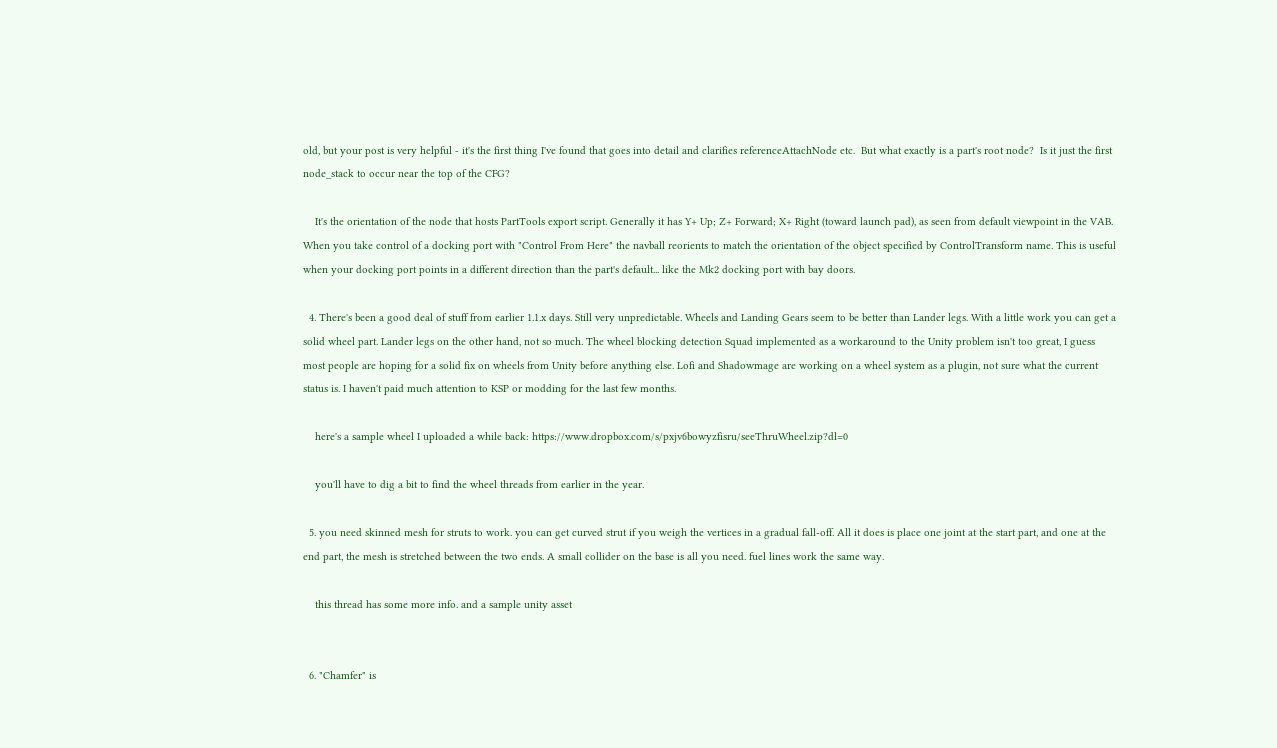old, but your post is very helpful - it's the first thing I've found that goes into detail and clarifies referenceAttachNode etc.  But what exactly is a part's root node?  Is it just the first node_stack to occur near the top of the CFG?

    It's the orientation of the node that hosts PartTools export script. Generally it has Y+ Up; Z+ Forward; X+ Right (toward launch pad), as seen from default viewpoint in the VAB. When you take control of a docking port with "Control From Here" the navball reorients to match the orientation of the object specified by ControlTransform name. This is useful when your docking port points in a different direction than the part's default... like the Mk2 docking port with bay doors.

  4. There's been a good deal of stuff from earlier 1.1.x days. Still very unpredictable. Wheels and Landing Gears seem to be better than Lander legs. With a little work you can get a solid wheel part. Lander legs on the other hand, not so much. The wheel blocking detection Squad implemented as a workaround to the Unity problem isn't too great, I guess most people are hoping for a solid fix on wheels from Unity before anything else. Lofi and Shadowmage are working on a wheel system as a plugin, not sure what the current status is. I haven't paid much attention to KSP or modding for the last few months.

    here's a sample wheel I uploaded a while back: https://www.dropbox.com/s/pxjv6bowyzfisru/seeThruWheel.zip?dl=0

    you'll have to dig a bit to find the wheel threads from earlier in the year.

  5. you need skinned mesh for struts to work. you can get curved strut if you weigh the vertices in a gradual fall-off. All it does is place one joint at the start part, and one at the end part, the mesh is stretched between the two ends. A small collider on the base is all you need. fuel lines work the same way.

    this thread has some more info. and a sample unity asset


  6. "Chamfer" is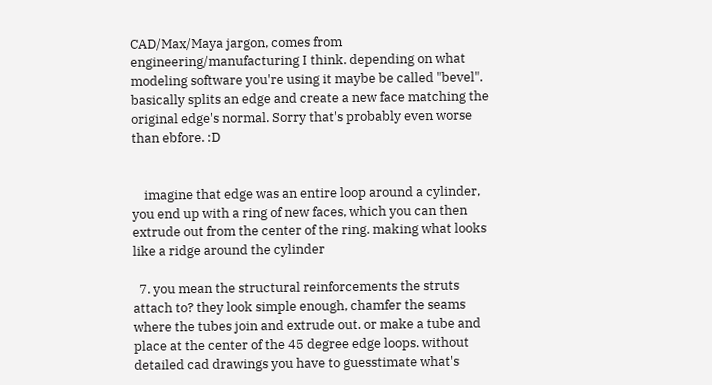CAD/Max/Maya jargon, comes from engineering/manufacturing I think. depending on what modeling software you're using it maybe be called "bevel". basically splits an edge and create a new face matching the original edge's normal. Sorry that's probably even worse than ebfore. :D


    imagine that edge was an entire loop around a cylinder, you end up with a ring of new faces, which you can then extrude out from the center of the ring. making what looks like a ridge around the cylinder

  7. you mean the structural reinforcements the struts attach to? they look simple enough, chamfer the seams where the tubes join and extrude out. or make a tube and place at the center of the 45 degree edge loops. without detailed cad drawings you have to guesstimate what's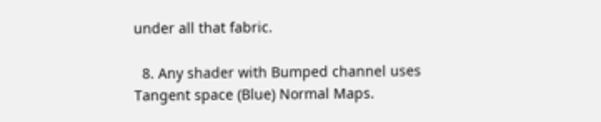under all that fabric.

  8. Any shader with Bumped channel uses Tangent space (Blue) Normal Maps.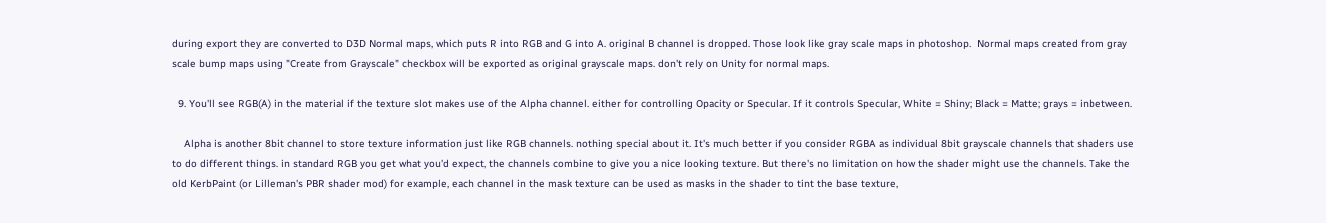during export they are converted to D3D Normal maps, which puts R into RGB and G into A. original B channel is dropped. Those look like gray scale maps in photoshop.  Normal maps created from gray scale bump maps using "Create from Grayscale" checkbox will be exported as original grayscale maps. don't rely on Unity for normal maps.

  9. You'll see RGB(A) in the material if the texture slot makes use of the Alpha channel. either for controlling Opacity or Specular. If it controls Specular, White = Shiny; Black = Matte; grays = inbetween.

    Alpha is another 8bit channel to store texture information just like RGB channels. nothing special about it. It's much better if you consider RGBA as individual 8bit grayscale channels that shaders use to do different things. in standard RGB you get what you'd expect, the channels combine to give you a nice looking texture. But there's no limitation on how the shader might use the channels. Take the old KerbPaint (or Lilleman's PBR shader mod) for example, each channel in the mask texture can be used as masks in the shader to tint the base texture,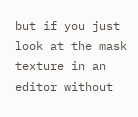but if you just look at the mask texture in an editor without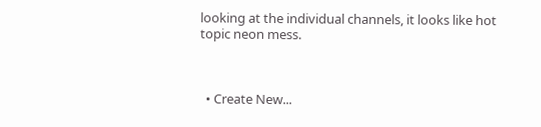looking at the individual channels, it looks like hot topic neon mess.



  • Create New...